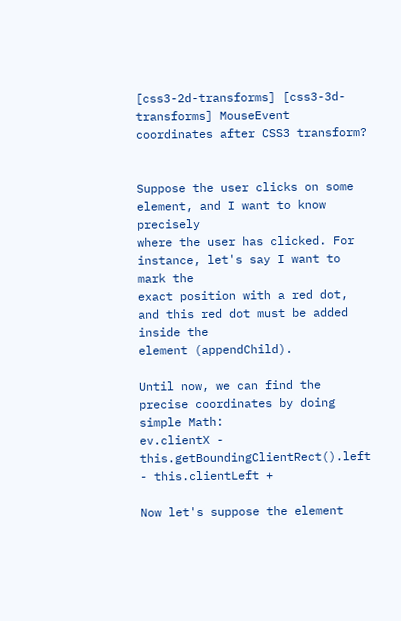[css3-2d-transforms] [css3-3d-transforms] MouseEvent coordinates after CSS3 transform?


Suppose the user clicks on some element, and I want to know precisely
where the user has clicked. For instance, let's say I want to mark the
exact position with a red dot, and this red dot must be added inside the
element (appendChild).

Until now, we can find the precise coordinates by doing simple Math:
ev.clientX - this.getBoundingClientRect().left - this.clientLeft +

Now let's suppose the element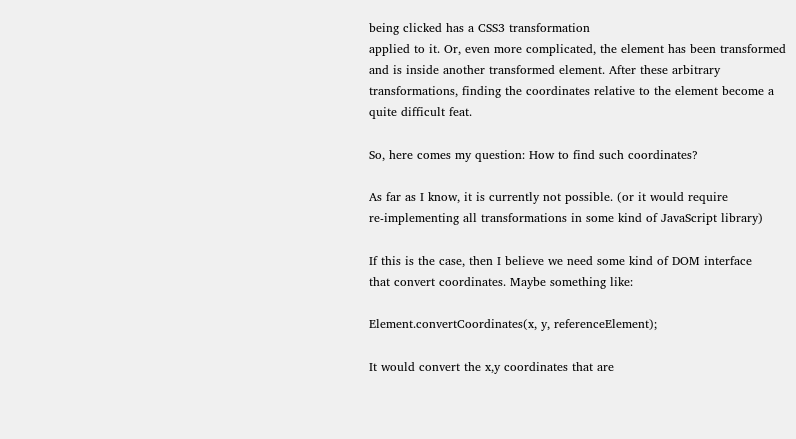being clicked has a CSS3 transformation
applied to it. Or, even more complicated, the element has been transformed
and is inside another transformed element. After these arbitrary
transformations, finding the coordinates relative to the element become a
quite difficult feat.

So, here comes my question: How to find such coordinates?

As far as I know, it is currently not possible. (or it would require
re-implementing all transformations in some kind of JavaScript library)

If this is the case, then I believe we need some kind of DOM interface
that convert coordinates. Maybe something like:

Element.convertCoordinates(x, y, referenceElement);

It would convert the x,y coordinates that are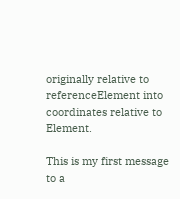originally relative to
referenceElement into coordinates relative to Element.

This is my first message to a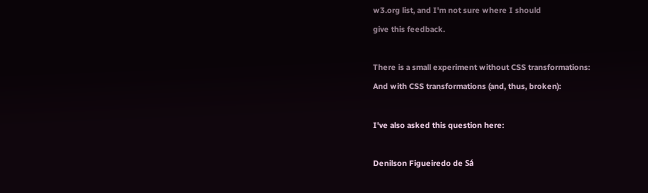w3.org list, and I'm not sure where I should
give this feedback.

There is a small experiment without CSS transformations:
And with CSS transformations (and, thus, broken):

I've also asked this question here:

Denilson Figueiredo de Sá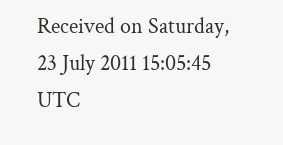Received on Saturday, 23 July 2011 15:05:45 UTC